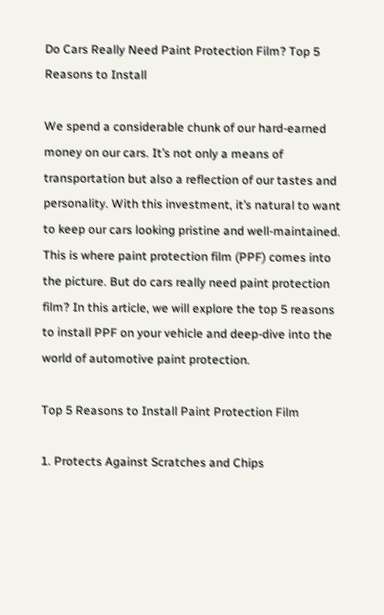Do Cars Really Need Paint Protection Film? Top 5 Reasons to Install

We spend a considerable chunk of our hard-earned money on our cars. It’s not only a means of transportation but also a reflection of our tastes and personality. With this investment, it’s natural to want to keep our cars looking pristine and well-maintained. This is where paint protection film (PPF) comes into the picture. But do cars really need paint protection film? In this article, we will explore the top 5 reasons to install PPF on your vehicle and deep-dive into the world of automotive paint protection.

Top 5 Reasons to Install Paint Protection Film

1. Protects Against Scratches and Chips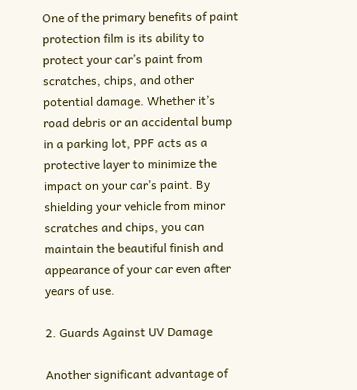One of the primary benefits of paint protection film is its ability to protect your car’s paint from scratches, chips, and other potential damage. Whether it’s road debris or an accidental bump in a parking lot, PPF acts as a protective layer to minimize the impact on your car’s paint. By shielding your vehicle from minor scratches and chips, you can maintain the beautiful finish and appearance of your car even after years of use.

2. Guards Against UV Damage

Another significant advantage of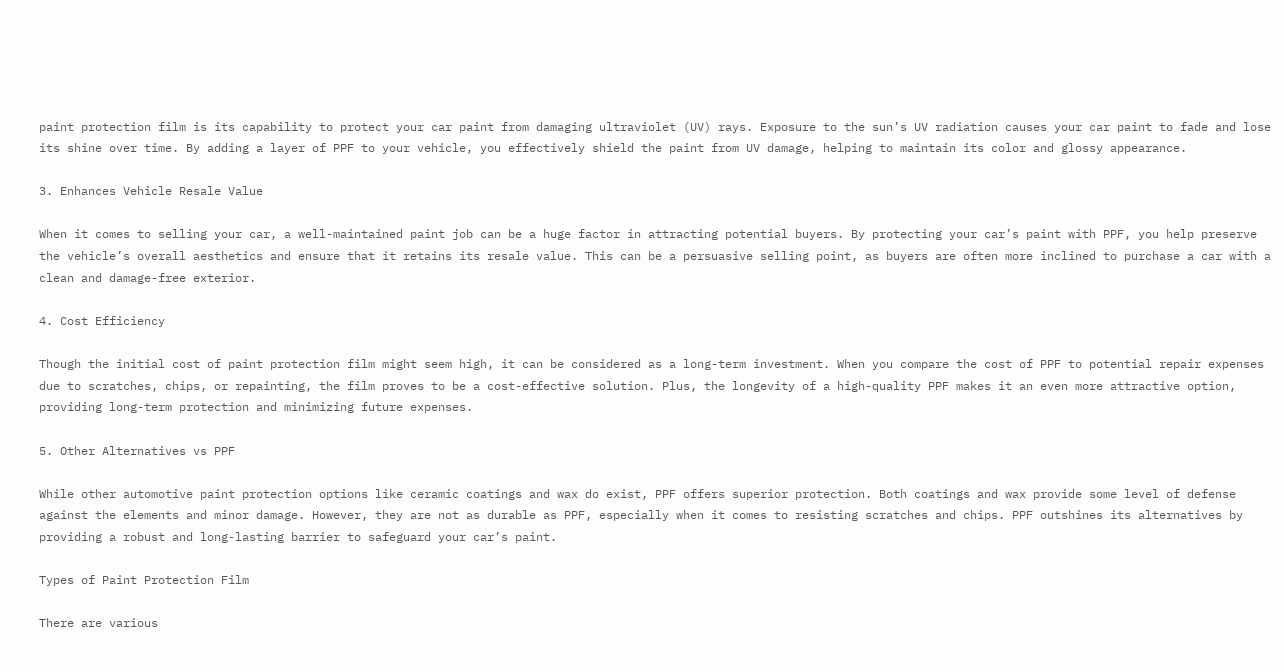paint protection film is its capability to protect your car paint from damaging ultraviolet (UV) rays. Exposure to the sun’s UV radiation causes your car paint to fade and lose its shine over time. By adding a layer of PPF to your vehicle, you effectively shield the paint from UV damage, helping to maintain its color and glossy appearance.

3. Enhances Vehicle Resale Value

When it comes to selling your car, a well-maintained paint job can be a huge factor in attracting potential buyers. By protecting your car’s paint with PPF, you help preserve the vehicle’s overall aesthetics and ensure that it retains its resale value. This can be a persuasive selling point, as buyers are often more inclined to purchase a car with a clean and damage-free exterior.

4. Cost Efficiency

Though the initial cost of paint protection film might seem high, it can be considered as a long-term investment. When you compare the cost of PPF to potential repair expenses due to scratches, chips, or repainting, the film proves to be a cost-effective solution. Plus, the longevity of a high-quality PPF makes it an even more attractive option, providing long-term protection and minimizing future expenses.

5. Other Alternatives vs PPF

While other automotive paint protection options like ceramic coatings and wax do exist, PPF offers superior protection. Both coatings and wax provide some level of defense against the elements and minor damage. However, they are not as durable as PPF, especially when it comes to resisting scratches and chips. PPF outshines its alternatives by providing a robust and long-lasting barrier to safeguard your car’s paint.

Types of Paint Protection Film

There are various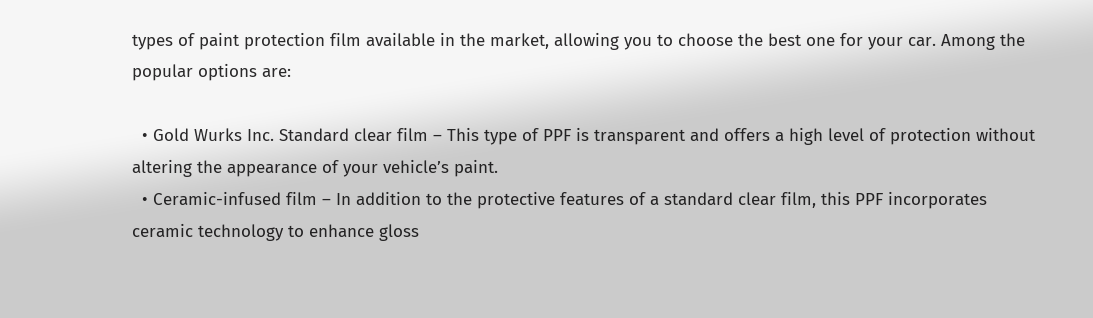types of paint protection film available in the market, allowing you to choose the best one for your car. Among the popular options are:

  • Gold Wurks Inc. Standard clear film – This type of PPF is transparent and offers a high level of protection without altering the appearance of your vehicle’s paint.
  • Ceramic-infused film – In addition to the protective features of a standard clear film, this PPF incorporates ceramic technology to enhance gloss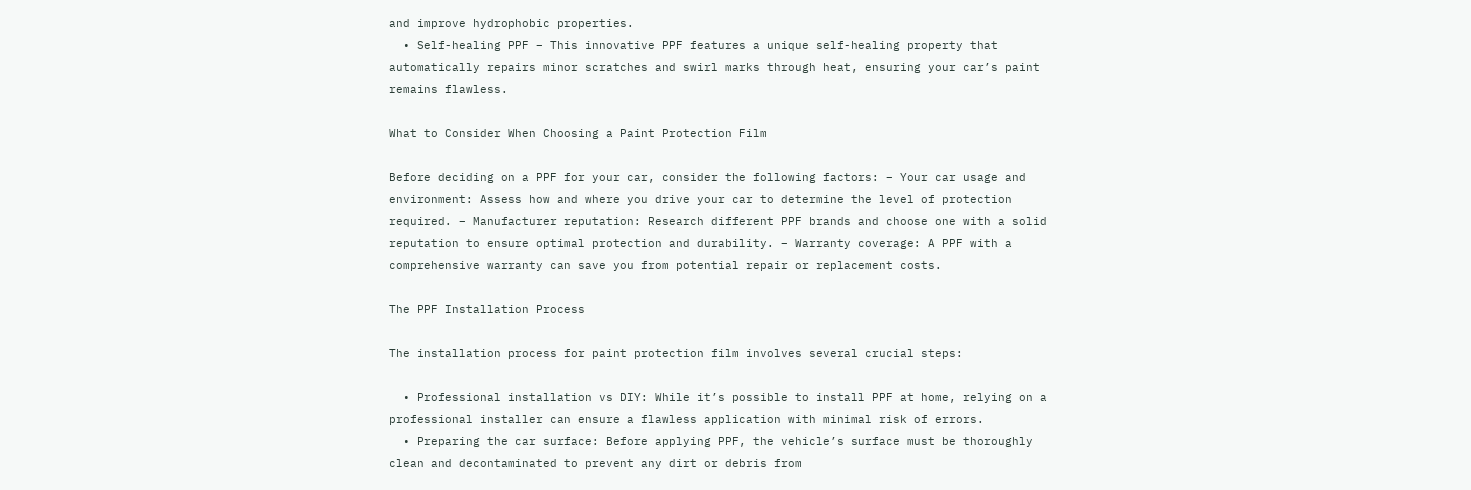and improve hydrophobic properties.
  • Self-healing PPF – This innovative PPF features a unique self-healing property that automatically repairs minor scratches and swirl marks through heat, ensuring your car’s paint remains flawless.

What to Consider When Choosing a Paint Protection Film

Before deciding on a PPF for your car, consider the following factors: – Your car usage and environment: Assess how and where you drive your car to determine the level of protection required. – Manufacturer reputation: Research different PPF brands and choose one with a solid reputation to ensure optimal protection and durability. – Warranty coverage: A PPF with a comprehensive warranty can save you from potential repair or replacement costs.

The PPF Installation Process

The installation process for paint protection film involves several crucial steps:

  • Professional installation vs DIY: While it’s possible to install PPF at home, relying on a professional installer can ensure a flawless application with minimal risk of errors.
  • Preparing the car surface: Before applying PPF, the vehicle’s surface must be thoroughly clean and decontaminated to prevent any dirt or debris from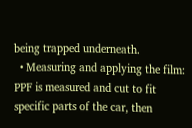being trapped underneath.
  • Measuring and applying the film: PPF is measured and cut to fit specific parts of the car, then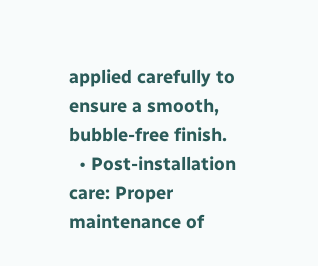applied carefully to ensure a smooth, bubble-free finish.
  • Post-installation care: Proper maintenance of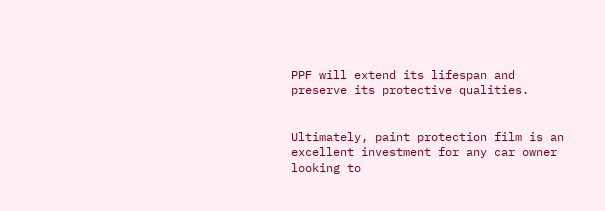PPF will extend its lifespan and preserve its protective qualities.


Ultimately, paint protection film is an excellent investment for any car owner looking to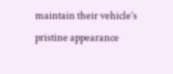maintain their vehicle’s pristine appearance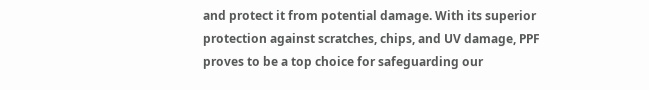and protect it from potential damage. With its superior protection against scratches, chips, and UV damage, PPF proves to be a top choice for safeguarding our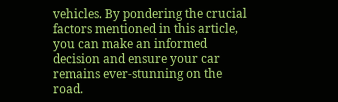vehicles. By pondering the crucial factors mentioned in this article, you can make an informed decision and ensure your car remains ever-stunning on the road.